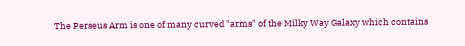The Perseus Arm is one of many curved "arms" of the Milky Way Galaxy which contains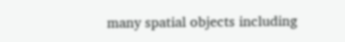many spatial objects including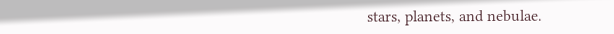stars, planets, and nebulae.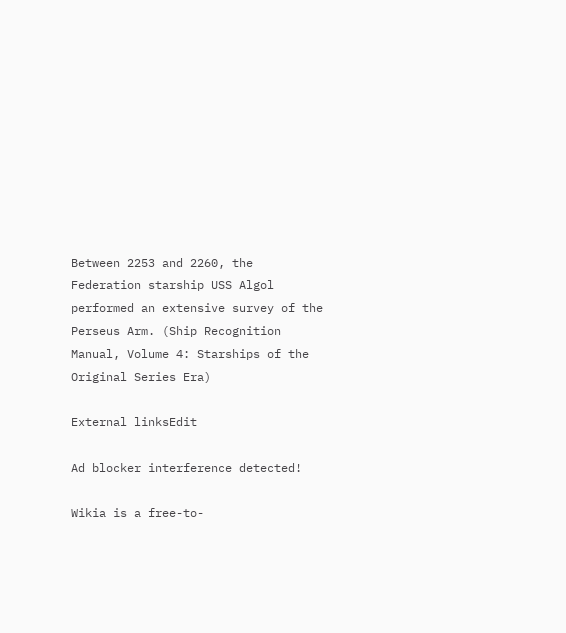Between 2253 and 2260, the Federation starship USS Algol performed an extensive survey of the Perseus Arm. (Ship Recognition Manual, Volume 4: Starships of the Original Series Era)

External linksEdit

Ad blocker interference detected!

Wikia is a free-to-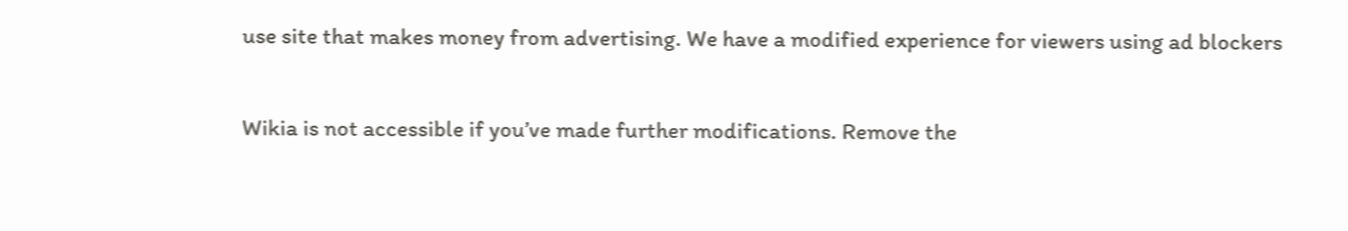use site that makes money from advertising. We have a modified experience for viewers using ad blockers

Wikia is not accessible if you’ve made further modifications. Remove the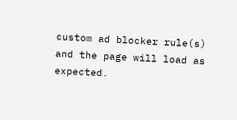custom ad blocker rule(s) and the page will load as expected.